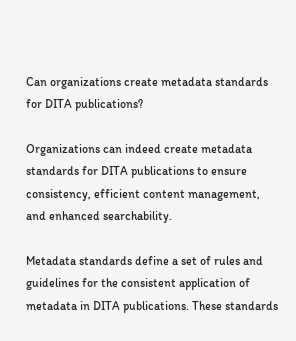Can organizations create metadata standards for DITA publications?

Organizations can indeed create metadata standards for DITA publications to ensure consistency, efficient content management, and enhanced searchability.

Metadata standards define a set of rules and guidelines for the consistent application of metadata in DITA publications. These standards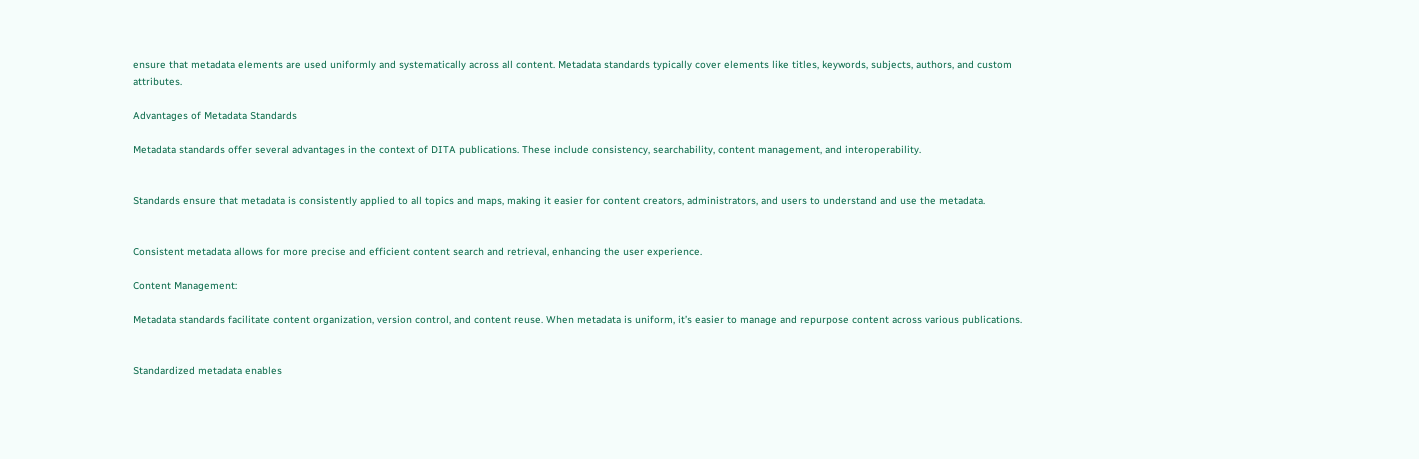ensure that metadata elements are used uniformly and systematically across all content. Metadata standards typically cover elements like titles, keywords, subjects, authors, and custom attributes.

Advantages of Metadata Standards

Metadata standards offer several advantages in the context of DITA publications. These include consistency, searchability, content management, and interoperability.


Standards ensure that metadata is consistently applied to all topics and maps, making it easier for content creators, administrators, and users to understand and use the metadata.


Consistent metadata allows for more precise and efficient content search and retrieval, enhancing the user experience.

Content Management:

Metadata standards facilitate content organization, version control, and content reuse. When metadata is uniform, it’s easier to manage and repurpose content across various publications.


Standardized metadata enables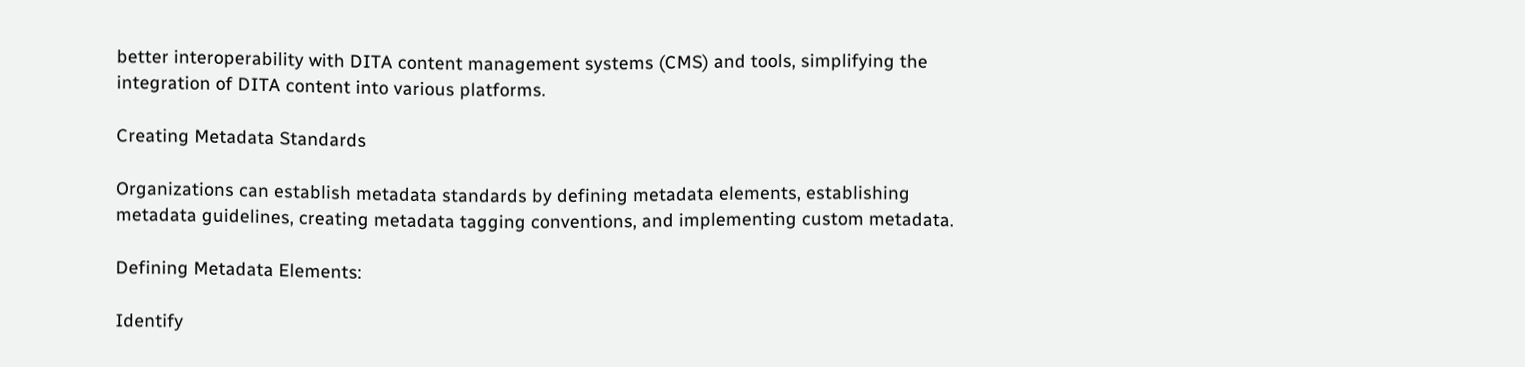better interoperability with DITA content management systems (CMS) and tools, simplifying the integration of DITA content into various platforms.

Creating Metadata Standards

Organizations can establish metadata standards by defining metadata elements, establishing metadata guidelines, creating metadata tagging conventions, and implementing custom metadata.

Defining Metadata Elements:

Identify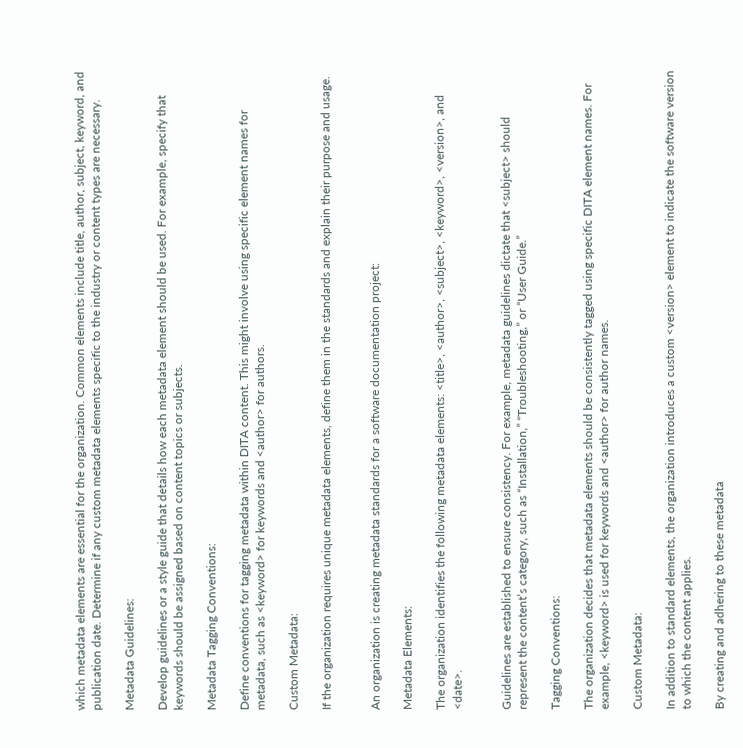which metadata elements are essential for the organization. Common elements include title, author, subject, keyword, and publication date. Determine if any custom metadata elements specific to the industry or content types are necessary.

Metadata Guidelines:

Develop guidelines or a style guide that details how each metadata element should be used. For example, specify that keywords should be assigned based on content topics or subjects.

Metadata Tagging Conventions:

Define conventions for tagging metadata within DITA content. This might involve using specific element names for metadata, such as <keyword> for keywords and <author> for authors.

Custom Metadata:

If the organization requires unique metadata elements, define them in the standards and explain their purpose and usage.


An organization is creating metadata standards for a software documentation project:

Metadata Elements:

The organization identifies the following metadata elements: <title>, <author>, <subject>, <keyword>, <version>, and <date>.


Guidelines are established to ensure consistency. For example, metadata guidelines dictate that <subject> should represent the content’s category, such as “Installation,” “Troubleshooting,” or “User Guide.”

Tagging Conventions:

The organization decides that metadata elements should be consistently tagged using specific DITA element names. For example, <keyword> is used for keywords and <author> for author names.

Custom Metadata:

In addition to standard elements, the organization introduces a custom <version> element to indicate the software version to which the content applies.

By creating and adhering to these metadata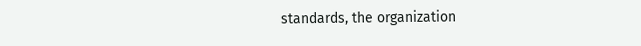standards, the organization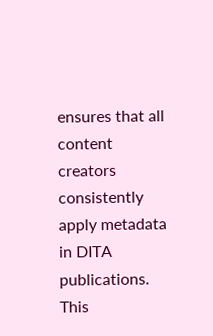ensures that all content creators consistently apply metadata in DITA publications. This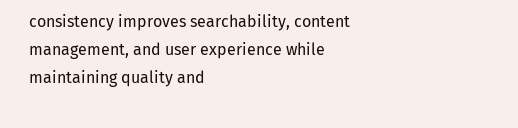consistency improves searchability, content management, and user experience while maintaining quality and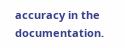accuracy in the documentation.